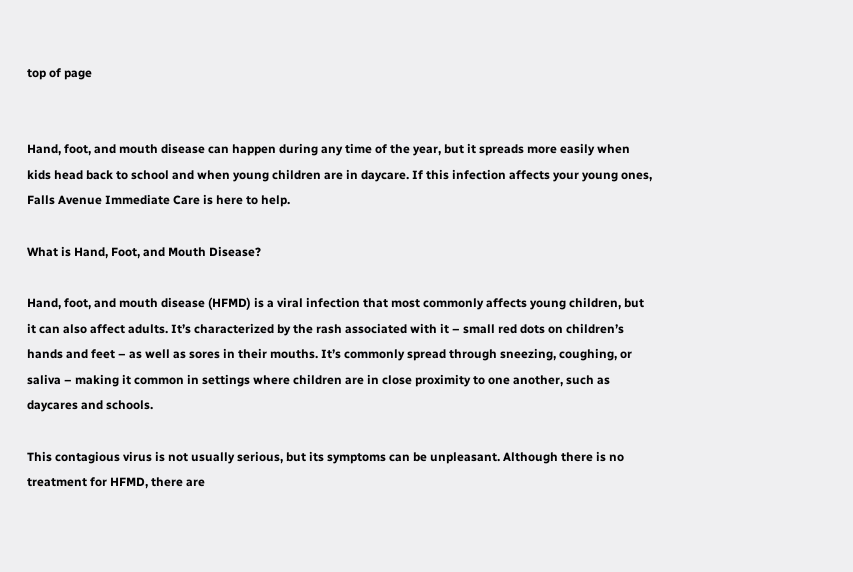top of page


Hand, foot, and mouth disease can happen during any time of the year, but it spreads more easily when kids head back to school and when young children are in daycare. If this infection affects your young ones, Falls Avenue Immediate Care is here to help.

What is Hand, Foot, and Mouth Disease?

Hand, foot, and mouth disease (HFMD) is a viral infection that most commonly affects young children, but it can also affect adults. It’s characterized by the rash associated with it – small red dots on children’s hands and feet – as well as sores in their mouths. It’s commonly spread through sneezing, coughing, or saliva – making it common in settings where children are in close proximity to one another, such as daycares and schools.

This contagious virus is not usually serious, but its symptoms can be unpleasant. Although there is no treatment for HFMD, there are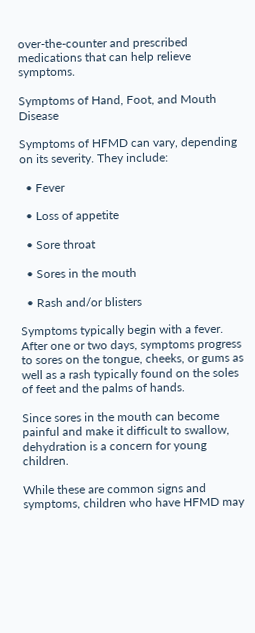over-the-counter and prescribed medications that can help relieve symptoms.

Symptoms of Hand, Foot, and Mouth Disease

Symptoms of HFMD can vary, depending on its severity. They include:

  • Fever

  • Loss of appetite

  • Sore throat

  • Sores in the mouth

  • Rash and/or blisters

Symptoms typically begin with a fever. After one or two days, symptoms progress to sores on the tongue, cheeks, or gums as well as a rash typically found on the soles of feet and the palms of hands.

Since sores in the mouth can become painful and make it difficult to swallow, dehydration is a concern for young children.

While these are common signs and symptoms, children who have HFMD may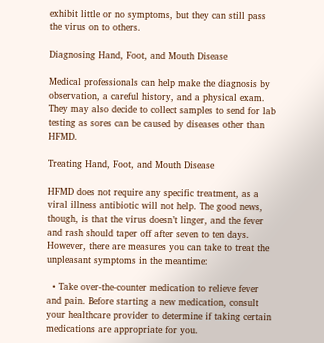exhibit little or no symptoms, but they can still pass the virus on to others.

Diagnosing Hand, Foot, and Mouth Disease

Medical professionals can help make the diagnosis by observation, a careful history, and a physical exam. They may also decide to collect samples to send for lab testing as sores can be caused by diseases other than HFMD.

Treating Hand, Foot, and Mouth Disease

HFMD does not require any specific treatment, as a viral illness antibiotic will not help. The good news, though, is that the virus doesn’t linger, and the fever and rash should taper off after seven to ten days. However, there are measures you can take to treat the unpleasant symptoms in the meantime:

  • Take over-the-counter medication to relieve fever and pain. Before starting a new medication, consult your healthcare provider to determine if taking certain medications are appropriate for you.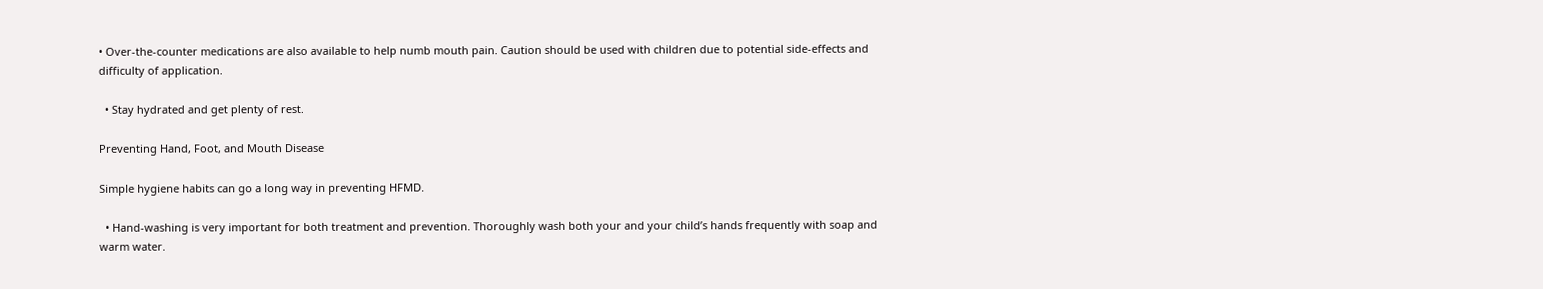• Over-the-counter medications are also available to help numb mouth pain. Caution should be used with children due to potential side-effects and difficulty of application.

  • Stay hydrated and get plenty of rest.

Preventing Hand, Foot, and Mouth Disease

Simple hygiene habits can go a long way in preventing HFMD.

  • Hand-washing is very important for both treatment and prevention. Thoroughly wash both your and your child’s hands frequently with soap and warm water.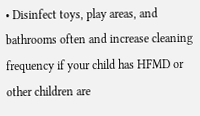• Disinfect toys, play areas, and bathrooms often and increase cleaning frequency if your child has HFMD or other children are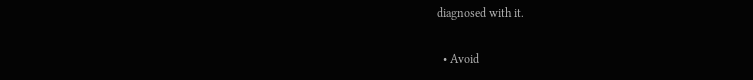diagnosed with it.

  • Avoid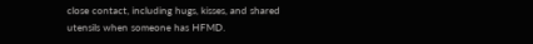close contact, including hugs, kisses, and shared utensils when someone has HFMD.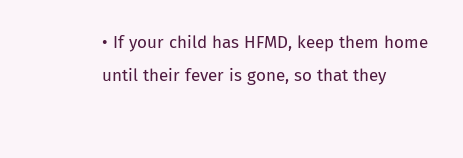• If your child has HFMD, keep them home until their fever is gone, so that they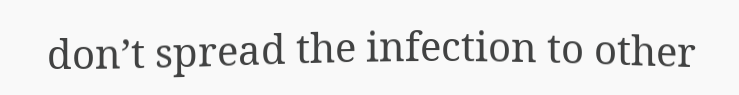don’t spread the infection to other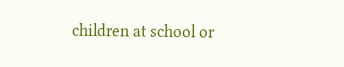children at school or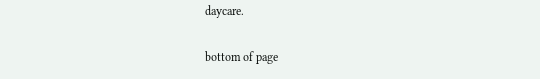daycare.

bottom of page